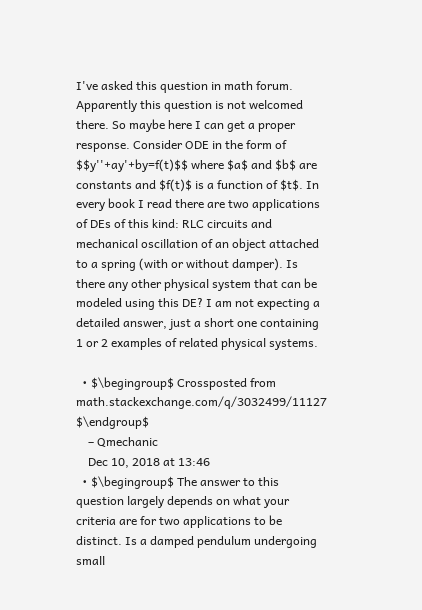I've asked this question in math forum. Apparently this question is not welcomed there. So maybe here I can get a proper response. Consider ODE in the form of $$y''+ay'+by=f(t)$$ where $a$ and $b$ are constants and $f(t)$ is a function of $t$. In every book I read there are two applications of DEs of this kind: RLC circuits and mechanical oscillation of an object attached to a spring (with or without damper). Is there any other physical system that can be modeled using this DE? I am not expecting a detailed answer, just a short one containing 1 or 2 examples of related physical systems.

  • $\begingroup$ Crossposted from math.stackexchange.com/q/3032499/11127 $\endgroup$
    – Qmechanic
    Dec 10, 2018 at 13:46
  • $\begingroup$ The answer to this question largely depends on what your criteria are for two applications to be distinct. Is a damped pendulum undergoing small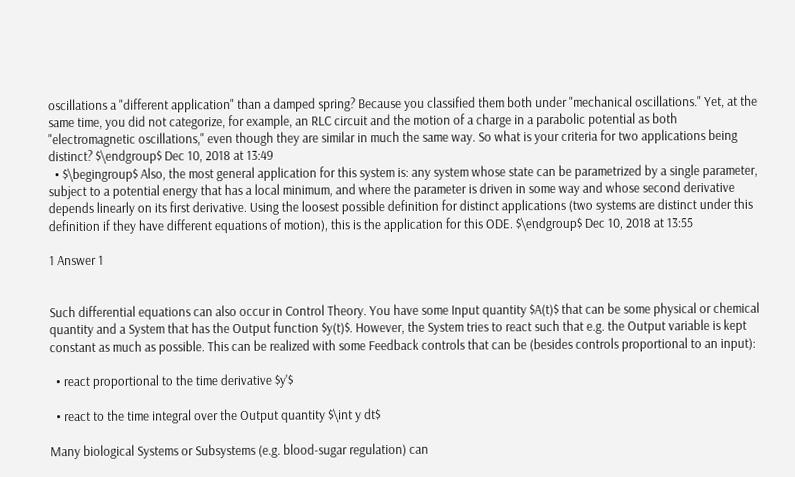oscillations a "different application" than a damped spring? Because you classified them both under "mechanical oscillations." Yet, at the same time, you did not categorize, for example, an RLC circuit and the motion of a charge in a parabolic potential as both "electromagnetic oscillations," even though they are similar in much the same way. So what is your criteria for two applications being distinct? $\endgroup$ Dec 10, 2018 at 13:49
  • $\begingroup$ Also, the most general application for this system is: any system whose state can be parametrized by a single parameter, subject to a potential energy that has a local minimum, and where the parameter is driven in some way and whose second derivative depends linearly on its first derivative. Using the loosest possible definition for distinct applications (two systems are distinct under this definition if they have different equations of motion), this is the application for this ODE. $\endgroup$ Dec 10, 2018 at 13:55

1 Answer 1


Such differential equations can also occur in Control Theory. You have some Input quantity $A(t)$ that can be some physical or chemical quantity and a System that has the Output function $y(t)$. However, the System tries to react such that e.g. the Output variable is kept constant as much as possible. This can be realized with some Feedback controls that can be (besides controls proportional to an input):

  • react proportional to the time derivative $y'$

  • react to the time integral over the Output quantity $\int y dt$

Many biological Systems or Subsystems (e.g. blood-sugar regulation) can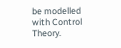be modelled with Control Theory.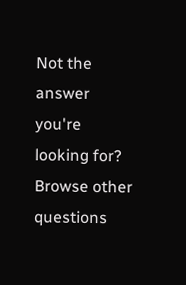Not the answer you're looking for? Browse other questions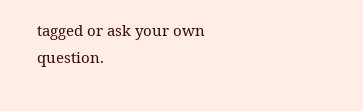tagged or ask your own question.